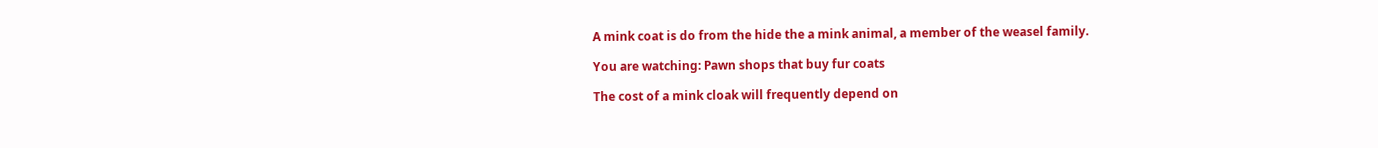A mink coat is do from the hide the a mink animal, a member of the weasel family.

You are watching: Pawn shops that buy fur coats

The cost of a mink cloak will frequently depend on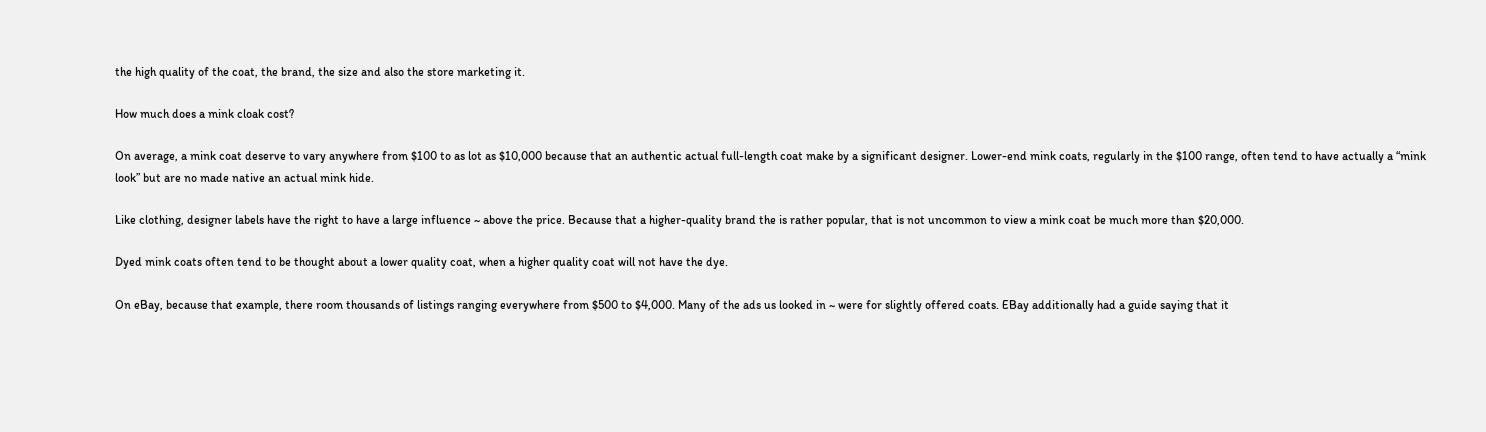the high quality of the coat, the brand, the size and also the store marketing it.

How much does a mink cloak cost?

On average, a mink coat deserve to vary anywhere from $100 to as lot as $10,000 because that an authentic actual full-length coat make by a significant designer. Lower-end mink coats, regularly in the $100 range, often tend to have actually a “mink look” but are no made native an actual mink hide.

Like clothing, designer labels have the right to have a large influence ~ above the price. Because that a higher-quality brand the is rather popular, that is not uncommon to view a mink coat be much more than $20,000.

Dyed mink coats often tend to be thought about a lower quality coat, when a higher quality coat will not have the dye.

On eBay, because that example, there room thousands of listings ranging everywhere from $500 to $4,000. Many of the ads us looked in ~ were for slightly offered coats. EBay additionally had a guide saying that it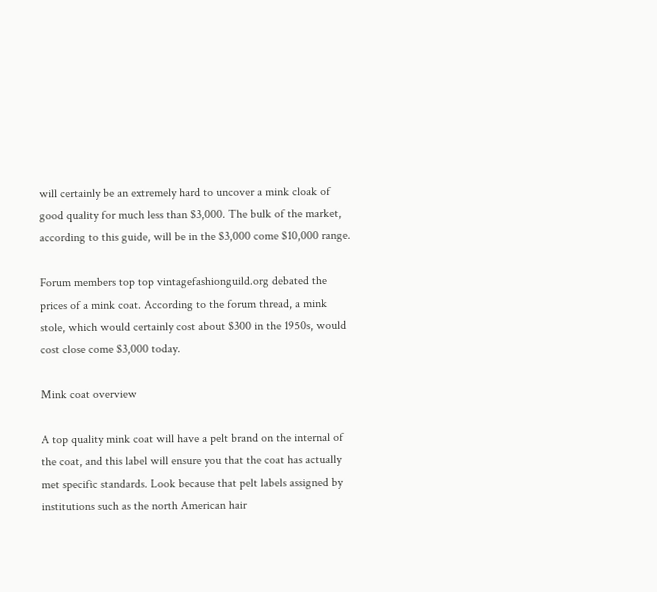will certainly be an extremely hard to uncover a mink cloak of good quality for much less than $3,000. The bulk of the market, according to this guide, will be in the $3,000 come $10,000 range.

Forum members top top vintagefashionguild.org debated the prices of a mink coat. According to the forum thread, a mink stole, which would certainly cost about $300 in the 1950s, would cost close come $3,000 today.

Mink coat overview

A top quality mink coat will have a pelt brand on the internal of the coat, and this label will ensure you that the coat has actually met specific standards. Look because that pelt labels assigned by institutions such as the north American hair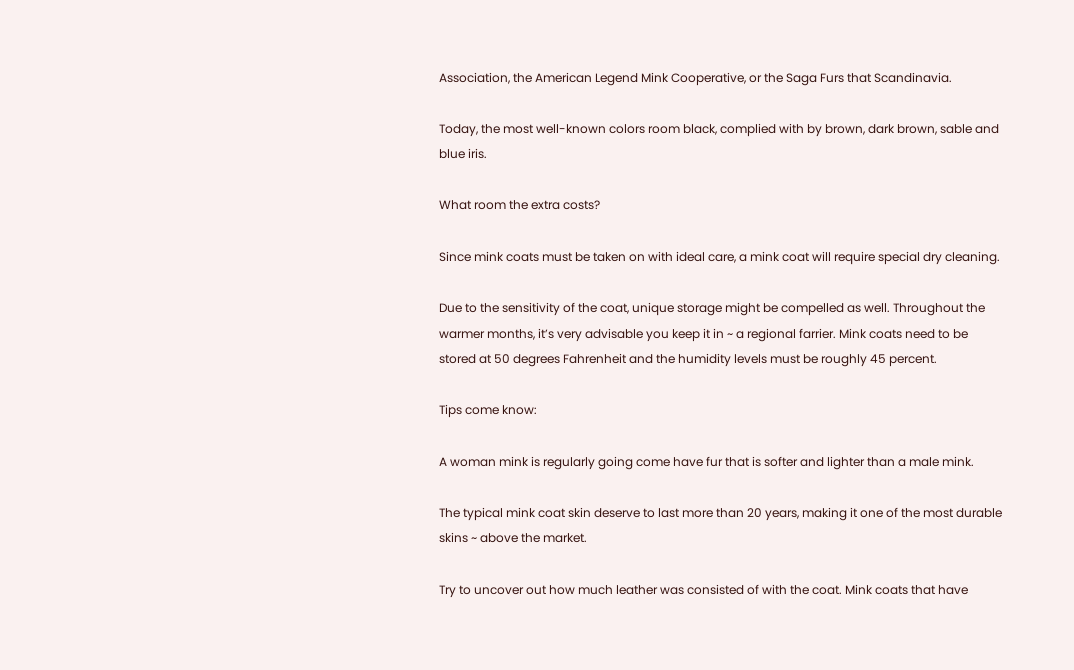Association, the American Legend Mink Cooperative, or the Saga Furs that Scandinavia.

Today, the most well-known colors room black, complied with by brown, dark brown, sable and blue iris.

What room the extra costs?

Since mink coats must be taken on with ideal care, a mink coat will require special dry cleaning.

Due to the sensitivity of the coat, unique storage might be compelled as well. Throughout the warmer months, it’s very advisable you keep it in ~ a regional farrier. Mink coats need to be stored at 50 degrees Fahrenheit and the humidity levels must be roughly 45 percent.

Tips come know:

A woman mink is regularly going come have fur that is softer and lighter than a male mink.

The typical mink coat skin deserve to last more than 20 years, making it one of the most durable skins ~ above the market.

Try to uncover out how much leather was consisted of with the coat. Mink coats that have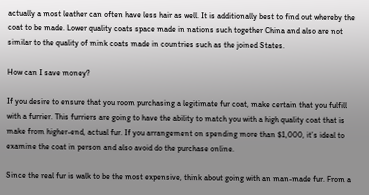actually a most leather can often have less hair as well. It is additionally best to find out whereby the coat to be made. Lower quality coats space made in nations such together China and also are not similar to the quality of mink coats made in countries such as the joined States.

How can I save money?

If you desire to ensure that you room purchasing a legitimate fur coat, make certain that you fulfill with a furrier. This furriers are going to have the ability to match you with a high quality coat that is make from higher-end, actual fur. If you arrangement on spending more than $1,000, it’s ideal to examine the coat in person and also avoid do the purchase online.

Since the real fur is walk to be the most expensive, think about going with an man-made fur. From a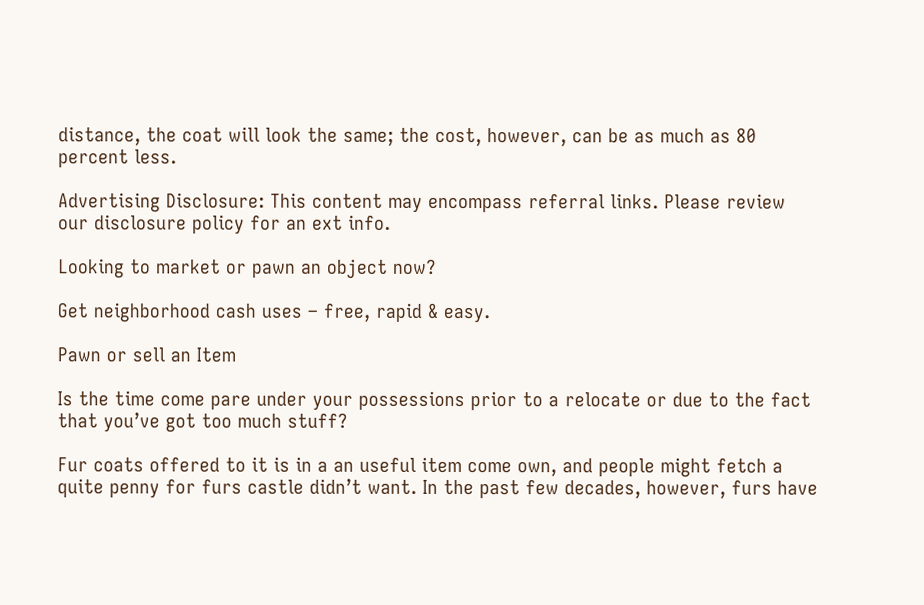distance, the coat will look the same; the cost, however, can be as much as 80 percent less.

Advertising Disclosure: This content may encompass referral links. Please review our disclosure policy for an ext info.

Looking to market or pawn an object now?

Get neighborhood cash uses – free, rapid & easy.

Pawn or sell an Item

Is the time come pare under your possessions prior to a relocate or due to the fact that you’ve got too much stuff?

Fur coats offered to it is in a an useful item come own, and people might fetch a quite penny for furs castle didn’t want. In the past few decades, however, furs have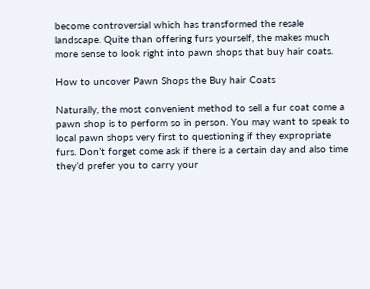become controversial which has transformed the resale landscape. Quite than offering furs yourself, the makes much more sense to look right into pawn shops that buy hair coats.

How to uncover Pawn Shops the Buy hair Coats

Naturally, the most convenient method to sell a fur coat come a pawn shop is to perform so in person. You may want to speak to local pawn shops very first to questioning if they expropriate furs. Don’t forget come ask if there is a certain day and also time they’d prefer you to carry your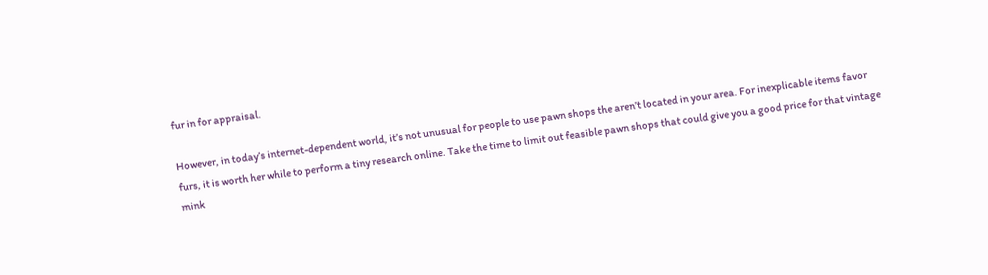fur in for appraisal.

However, in today’s internet-dependent world, it’s not unusual for people to use pawn shops the aren’t located in your area. For inexplicable items favor furs, it is worth her while to perform a tiny research online. Take the time to limit out feasible pawn shops that could give you a good price for that vintage mink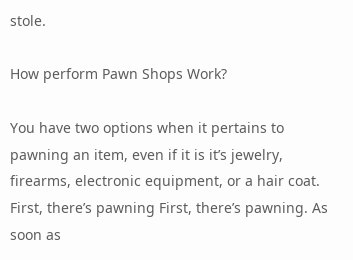stole.

How perform Pawn Shops Work?

You have two options when it pertains to pawning an item, even if it is it’s jewelry, firearms, electronic equipment, or a hair coat. First, there’s pawning First, there’s pawning. As soon as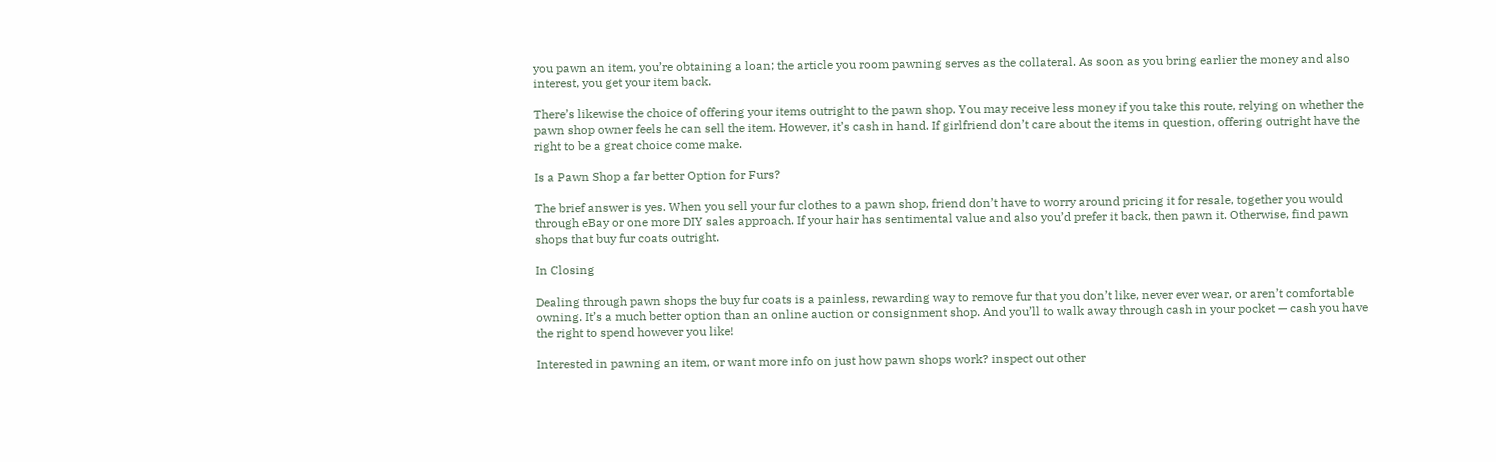you pawn an item, you’re obtaining a loan; the article you room pawning serves as the collateral. As soon as you bring earlier the money and also interest, you get your item back.

There’s likewise the choice of offering your items outright to the pawn shop. You may receive less money if you take this route, relying on whether the pawn shop owner feels he can sell the item. However, it’s cash in hand. If girlfriend don’t care about the items in question, offering outright have the right to be a great choice come make.

Is a Pawn Shop a far better Option for Furs?

The brief answer is yes. When you sell your fur clothes to a pawn shop, friend don’t have to worry around pricing it for resale, together you would through eBay or one more DIY sales approach. If your hair has sentimental value and also you’d prefer it back, then pawn it. Otherwise, find pawn shops that buy fur coats outright.

In Closing

Dealing through pawn shops the buy fur coats is a painless, rewarding way to remove fur that you don’t like, never ever wear, or aren’t comfortable owning. It’s a much better option than an online auction or consignment shop. And you’ll to walk away through cash in your pocket — cash you have the right to spend however you like!

Interested in pawning an item, or want more info on just how pawn shops work? inspect out other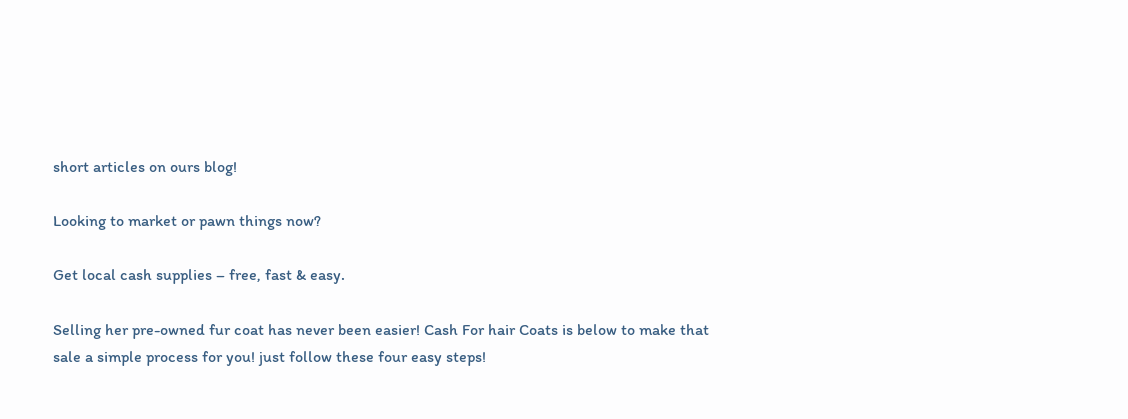short articles on ours blog!

Looking to market or pawn things now?

Get local cash supplies – free, fast & easy.

Selling her pre-owned fur coat has never been easier! Cash For hair Coats is below to make that sale a simple process for you! just follow these four easy steps!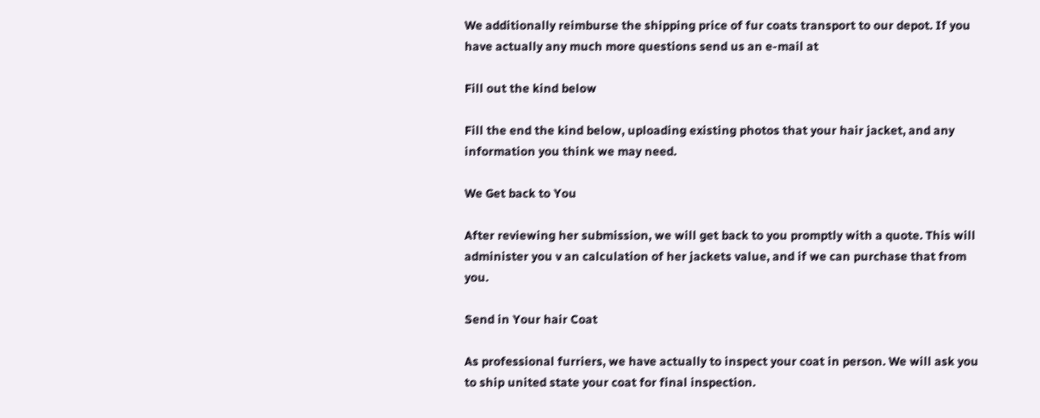We additionally reimburse the shipping price of fur coats transport to our depot. If you have actually any much more questions send us an e-mail at

Fill out the kind below

Fill the end the kind below, uploading existing photos that your hair jacket, and any information you think we may need.

We Get back to You

After reviewing her submission, we will get back to you promptly with a quote. This will administer you v an calculation of her jackets value, and if we can purchase that from you.

Send in Your hair Coat

As professional furriers, we have actually to inspect your coat in person. We will ask you to ship united state your coat for final inspection.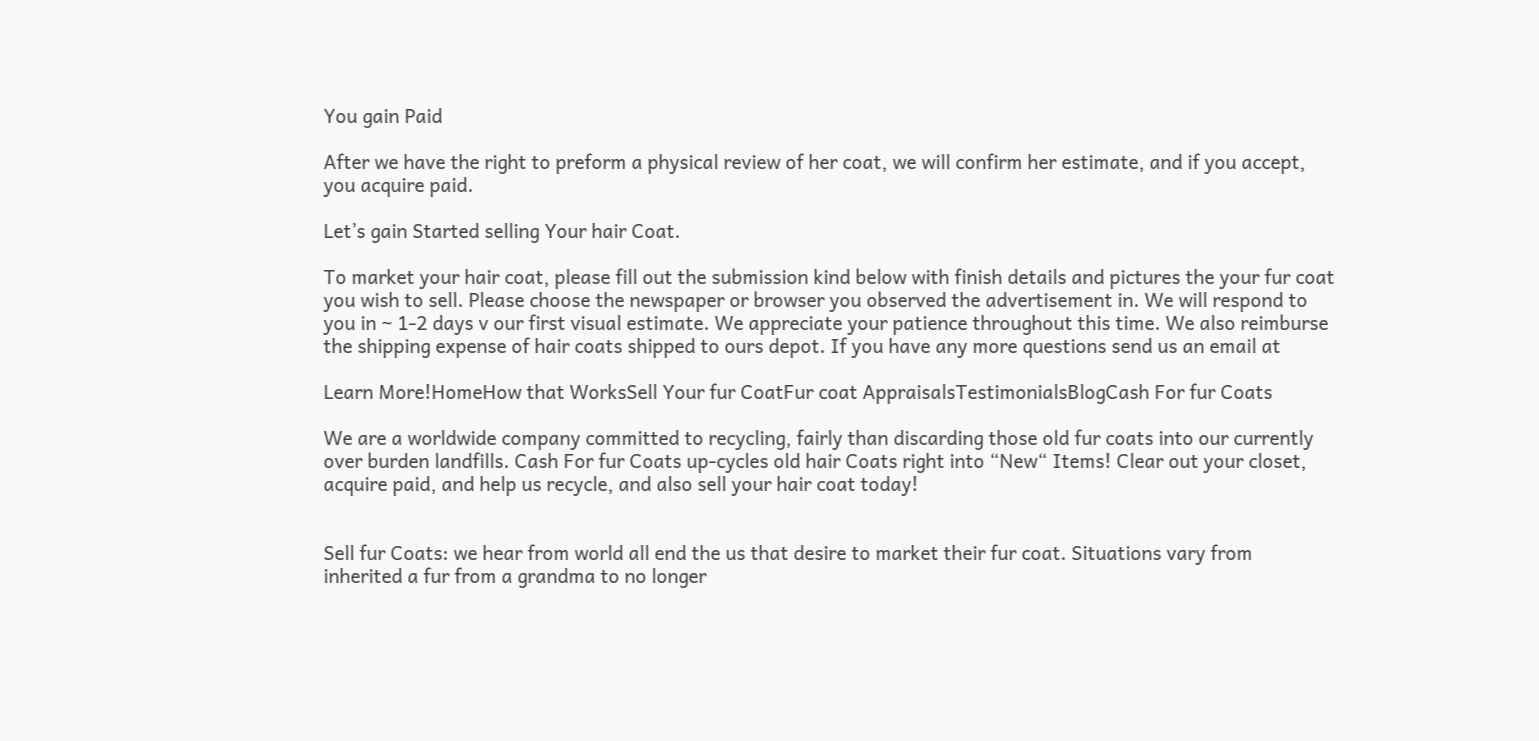You gain Paid

After we have the right to preform a physical review of her coat, we will confirm her estimate, and if you accept, you acquire paid.

Let’s gain Started selling Your hair Coat.

To market your hair coat, please fill out the submission kind below with finish details and pictures the your fur coat you wish to sell. Please choose the newspaper or browser you observed the advertisement in. We will respond to you in ~ 1-2 days v our first visual estimate. We appreciate your patience throughout this time. We also reimburse the shipping expense of hair coats shipped to ours depot. If you have any more questions send us an email at

Learn More!HomeHow that WorksSell Your fur CoatFur coat AppraisalsTestimonialsBlogCash For fur Coats

We are a worldwide company committed to recycling, fairly than discarding those old fur coats into our currently over burden landfills. Cash For fur Coats up-cycles old hair Coats right into “New“ Items! Clear out your closet, acquire paid, and help us recycle, and also sell your hair coat today!


Sell fur Coats: we hear from world all end the us that desire to market their fur coat. Situations vary from inherited a fur from a grandma to no longer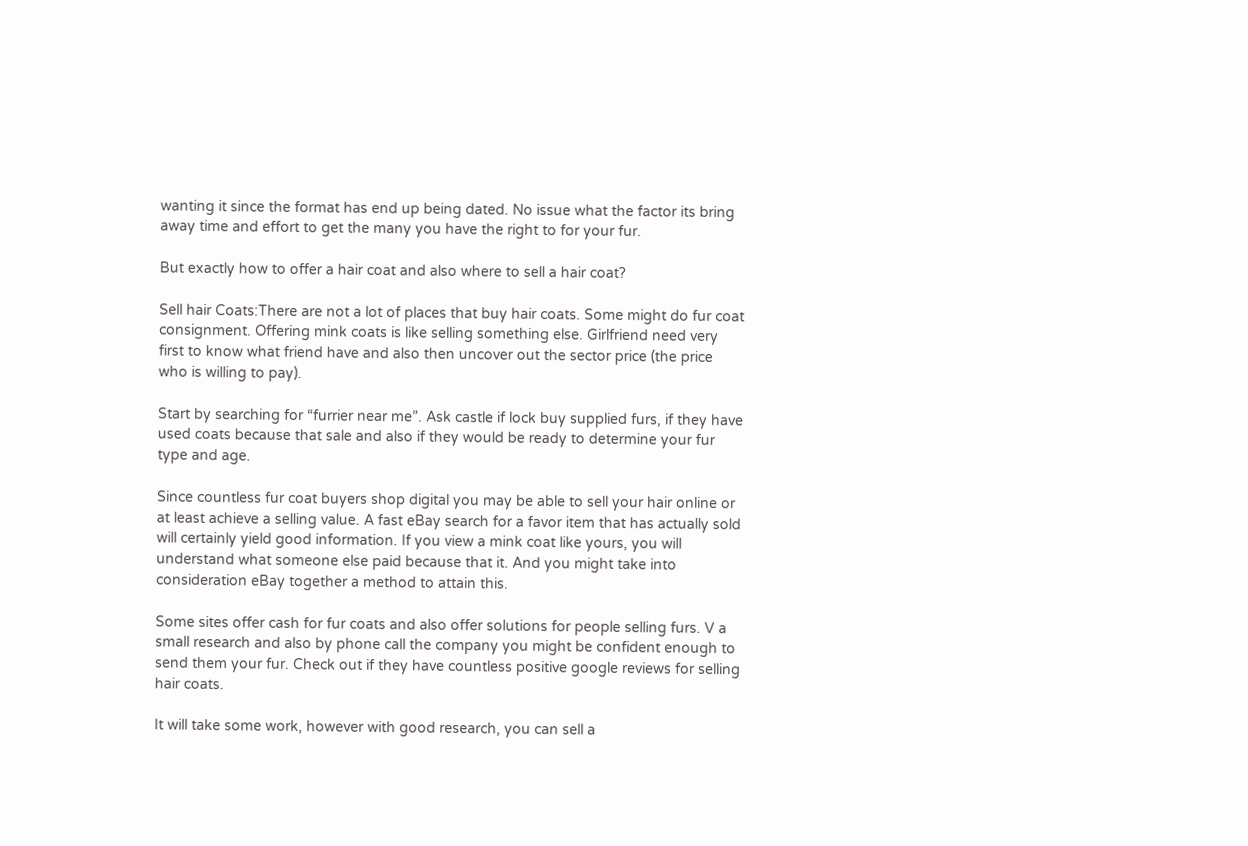wanting it since the format has end up being dated. No issue what the factor its bring away time and effort to get the many you have the right to for your fur.

But exactly how to offer a hair coat and also where to sell a hair coat?

Sell hair Coats:There are not a lot of places that buy hair coats. Some might do fur coat consignment. Offering mink coats is like selling something else. Girlfriend need very first to know what friend have and also then uncover out the sector price (the price who is willing to pay).

Start by searching for “furrier near me”. Ask castle if lock buy supplied furs, if they have used coats because that sale and also if they would be ready to determine your fur type and age.

Since countless fur coat buyers shop digital you may be able to sell your hair online or at least achieve a selling value. A fast eBay search for a favor item that has actually sold will certainly yield good information. If you view a mink coat like yours, you will understand what someone else paid because that it. And you might take into consideration eBay together a method to attain this.

Some sites offer cash for fur coats and also offer solutions for people selling furs. V a small research and also by phone call the company you might be confident enough to send them your fur. Check out if they have countless positive google reviews for selling hair coats.

It will take some work, however with good research, you can sell a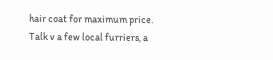hair coat for maximum price. Talk v a few local furriers, a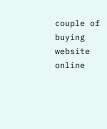couple of buying website online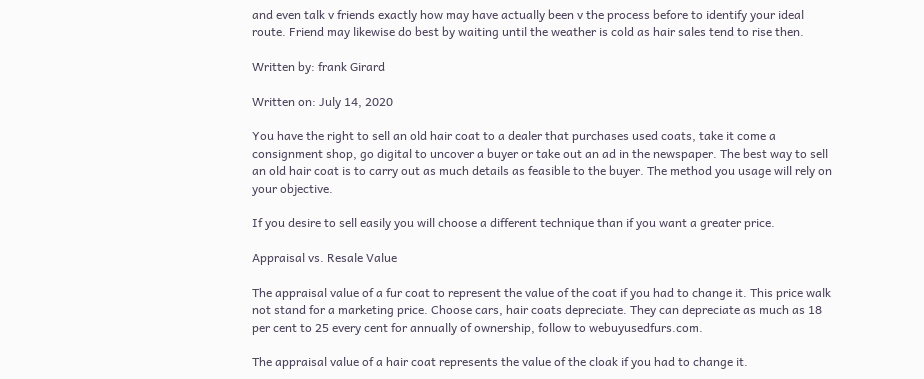and even talk v friends exactly how may have actually been v the process before to identify your ideal route. Friend may likewise do best by waiting until the weather is cold as hair sales tend to rise then.

Written by: frank Girard

Written on: July 14, 2020

You have the right to sell an old hair coat to a dealer that purchases used coats, take it come a consignment shop, go digital to uncover a buyer or take out an ad in the newspaper. The best way to sell an old hair coat is to carry out as much details as feasible to the buyer. The method you usage will rely on your objective.

If you desire to sell easily you will choose a different technique than if you want a greater price.

Appraisal vs. Resale Value

The appraisal value of a fur coat to represent the value of the coat if you had to change it. This price walk not stand for a marketing price. Choose cars, hair coats depreciate. They can depreciate as much as 18 per cent to 25 every cent for annually of ownership, follow to webuyusedfurs.com.

The appraisal value of a hair coat represents the value of the cloak if you had to change it.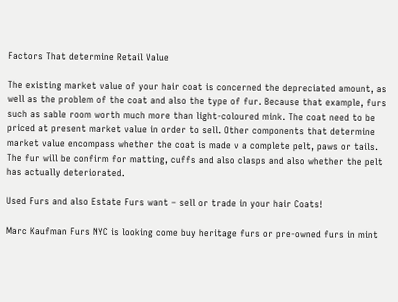Factors That determine Retail Value

The existing market value of your hair coat is concerned the depreciated amount, as well as the problem of the coat and also the type of fur. Because that example, furs such as sable room worth much more than light-coloured mink. The coat need to be priced at present market value in order to sell. Other components that determine market value encompass whether the coat is made v a complete pelt, paws or tails. The fur will be confirm for matting, cuffs and also clasps and also whether the pelt has actually deteriorated.

Used Furs and also Estate Furs want – sell or trade in your hair Coats!

Marc Kaufman Furs NYC is looking come buy heritage furs or pre-owned furs in mint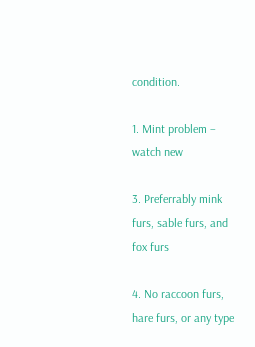condition.

1. Mint problem – watch new

3. Preferrably mink furs, sable furs, and fox furs

4. No raccoon furs, hare furs, or any type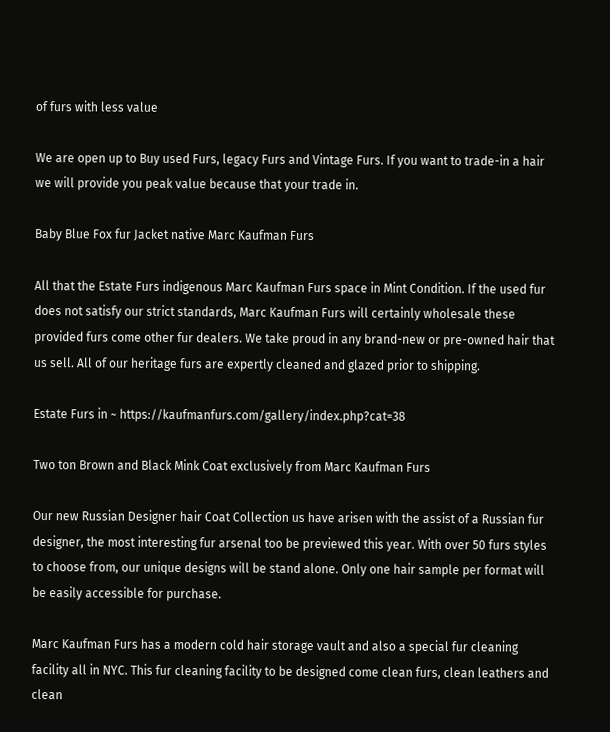of furs with less value

We are open up to Buy used Furs, legacy Furs and Vintage Furs. If you want to trade-in a hair we will provide you peak value because that your trade in.

Baby Blue Fox fur Jacket native Marc Kaufman Furs

All that the Estate Furs indigenous Marc Kaufman Furs space in Mint Condition. If the used fur does not satisfy our strict standards, Marc Kaufman Furs will certainly wholesale these provided furs come other fur dealers. We take proud in any brand-new or pre-owned hair that us sell. All of our heritage furs are expertly cleaned and glazed prior to shipping.

Estate Furs in ~ https://kaufmanfurs.com/gallery/index.php?cat=38

Two ton Brown and Black Mink Coat exclusively from Marc Kaufman Furs

Our new Russian Designer hair Coat Collection us have arisen with the assist of a Russian fur designer, the most interesting fur arsenal too be previewed this year. With over 50 furs styles to choose from, our unique designs will be stand alone. Only one hair sample per format will be easily accessible for purchase.

Marc Kaufman Furs has a modern cold hair storage vault and also a special fur cleaning facility all in NYC. This fur cleaning facility to be designed come clean furs, clean leathers and clean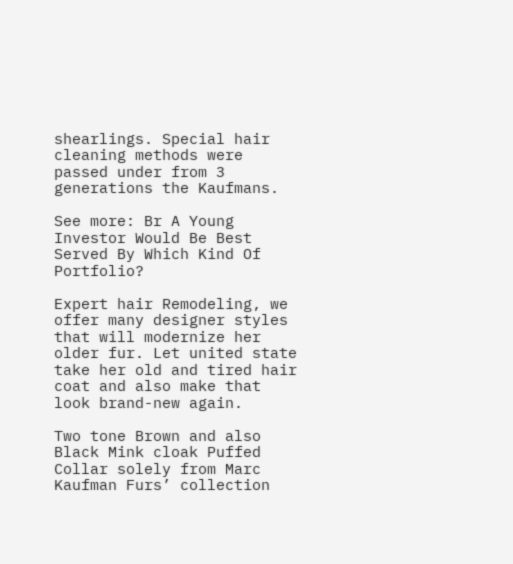shearlings. Special hair cleaning methods were passed under from 3 generations the Kaufmans.

See more: Br A Young Investor Would Be Best Served By Which Kind Of Portfolio?

Expert hair Remodeling, we offer many designer styles that will modernize her older fur. Let united state take her old and tired hair coat and also make that look brand-new again.

Two tone Brown and also Black Mink cloak Puffed Collar solely from Marc Kaufman Furs’ collection